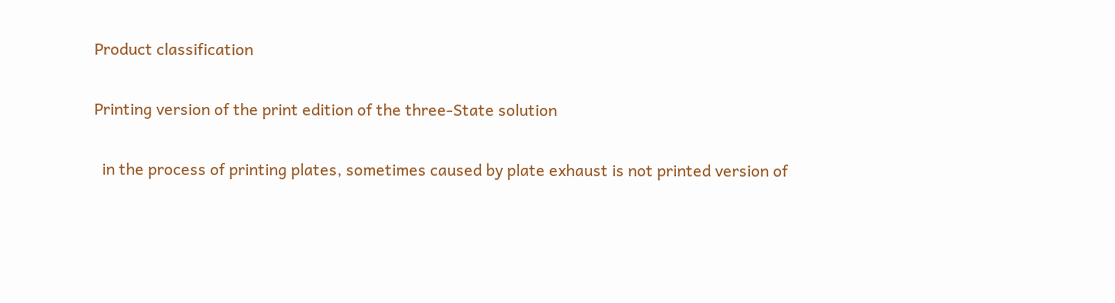Product classification

Printing version of the print edition of the three-State solution

  in the process of printing plates, sometimes caused by plate exhaust is not printed version of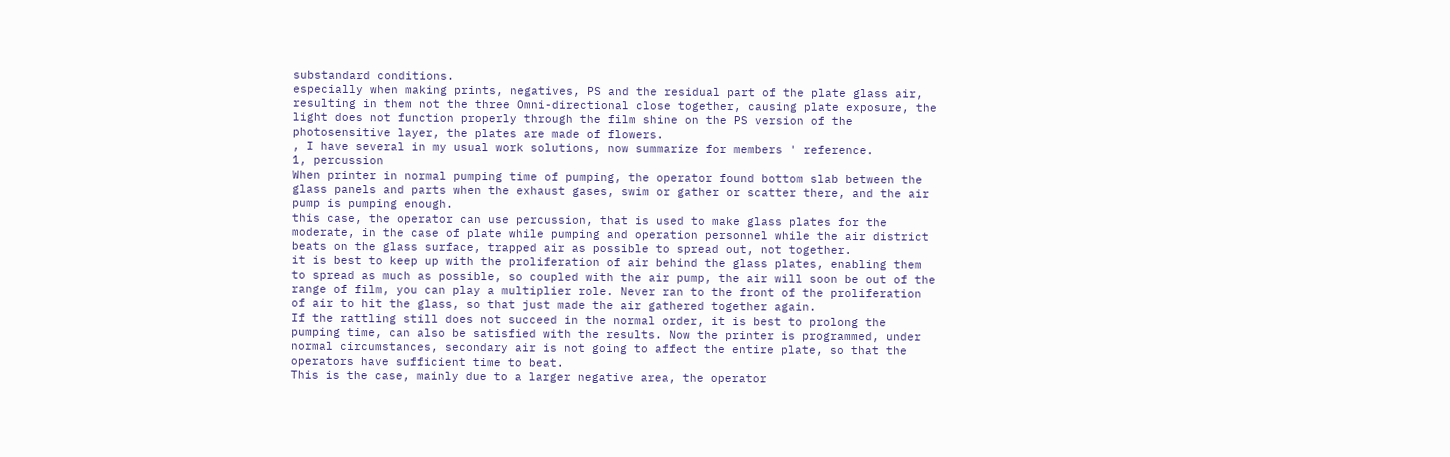substandard conditions.
especially when making prints, negatives, PS and the residual part of the plate glass air, resulting in them not the three Omni-directional close together, causing plate exposure, the light does not function properly through the film shine on the PS version of the photosensitive layer, the plates are made of flowers.
, I have several in my usual work solutions, now summarize for members ' reference.
1, percussion
When printer in normal pumping time of pumping, the operator found bottom slab between the glass panels and parts when the exhaust gases, swim or gather or scatter there, and the air pump is pumping enough.
this case, the operator can use percussion, that is used to make glass plates for the moderate, in the case of plate while pumping and operation personnel while the air district beats on the glass surface, trapped air as possible to spread out, not together.
it is best to keep up with the proliferation of air behind the glass plates, enabling them to spread as much as possible, so coupled with the air pump, the air will soon be out of the range of film, you can play a multiplier role. Never ran to the front of the proliferation of air to hit the glass, so that just made the air gathered together again.
If the rattling still does not succeed in the normal order, it is best to prolong the pumping time, can also be satisfied with the results. Now the printer is programmed, under normal circumstances, secondary air is not going to affect the entire plate, so that the operators have sufficient time to beat.
This is the case, mainly due to a larger negative area, the operator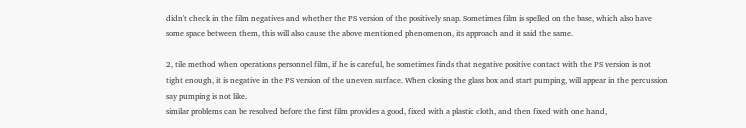didn't check in the film negatives and whether the PS version of the positively snap. Sometimes film is spelled on the base, which also have some space between them, this will also cause the above mentioned phenomenon, its approach and it said the same.

2, tile method when operations personnel film, if he is careful, he sometimes finds that negative positive contact with the PS version is not tight enough, it is negative in the PS version of the uneven surface. When closing the glass box and start pumping, will appear in the percussion say pumping is not like.
similar problems can be resolved before the first film provides a good, fixed with a plastic cloth, and then fixed with one hand,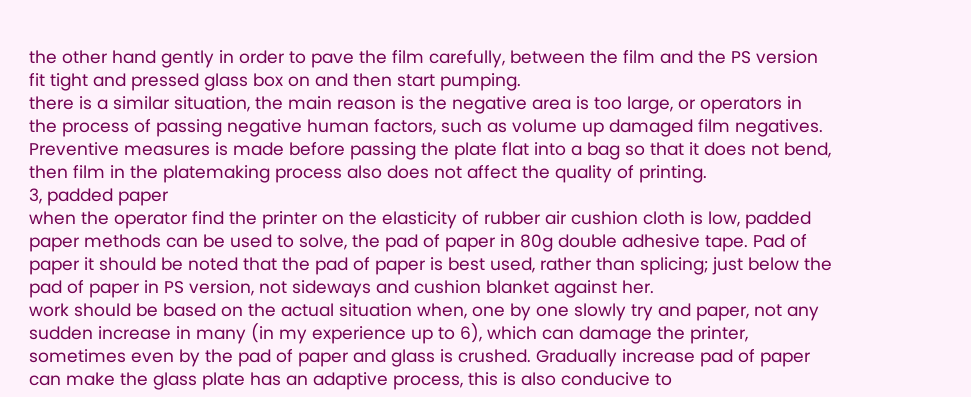the other hand gently in order to pave the film carefully, between the film and the PS version fit tight and pressed glass box on and then start pumping.
there is a similar situation, the main reason is the negative area is too large, or operators in the process of passing negative human factors, such as volume up damaged film negatives. Preventive measures is made before passing the plate flat into a bag so that it does not bend, then film in the platemaking process also does not affect the quality of printing.
3, padded paper
when the operator find the printer on the elasticity of rubber air cushion cloth is low, padded paper methods can be used to solve, the pad of paper in 80g double adhesive tape. Pad of paper it should be noted that the pad of paper is best used, rather than splicing; just below the pad of paper in PS version, not sideways and cushion blanket against her.
work should be based on the actual situation when, one by one slowly try and paper, not any sudden increase in many (in my experience up to 6), which can damage the printer, sometimes even by the pad of paper and glass is crushed. Gradually increase pad of paper can make the glass plate has an adaptive process, this is also conducive to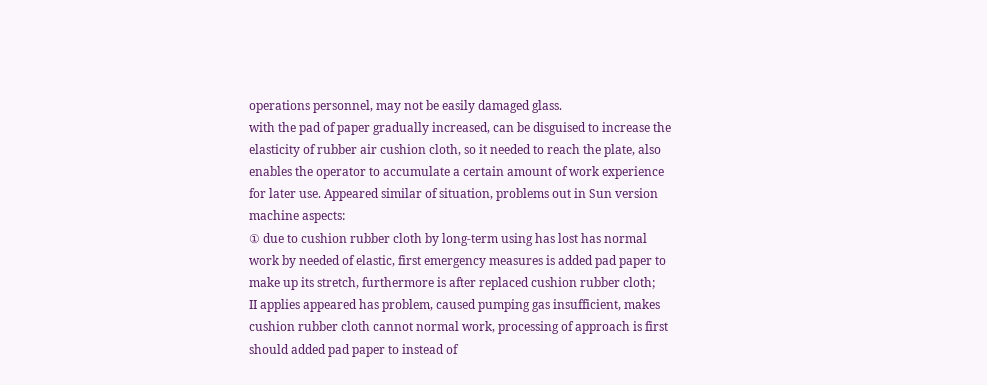operations personnel, may not be easily damaged glass.
with the pad of paper gradually increased, can be disguised to increase the elasticity of rubber air cushion cloth, so it needed to reach the plate, also enables the operator to accumulate a certain amount of work experience for later use. Appeared similar of situation, problems out in Sun version machine aspects:
① due to cushion rubber cloth by long-term using has lost has normal work by needed of elastic, first emergency measures is added pad paper to make up its stretch, furthermore is after replaced cushion rubber cloth;
II applies appeared has problem, caused pumping gas insufficient, makes cushion rubber cloth cannot normal work, processing of approach is first should added pad paper to instead of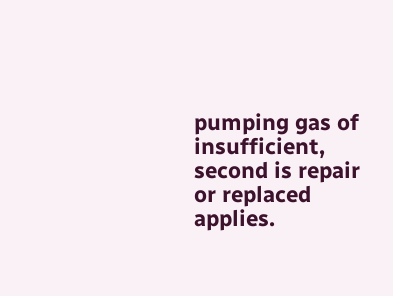pumping gas of insufficient, second is repair or replaced applies.